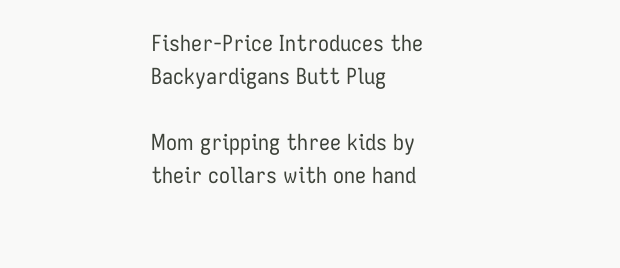Fisher-Price Introduces the Backyardigans Butt Plug

Mom gripping three kids by their collars with one hand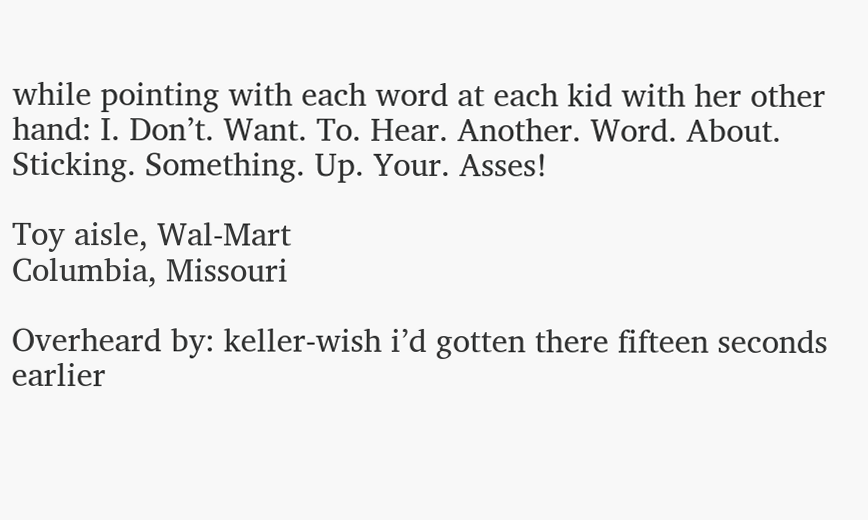while pointing with each word at each kid with her other hand: I. Don’t. Want. To. Hear. Another. Word. About. Sticking. Something. Up. Your. Asses!

Toy aisle, Wal-Mart
Columbia, Missouri

Overheard by: keller-wish i’d gotten there fifteen seconds earlier